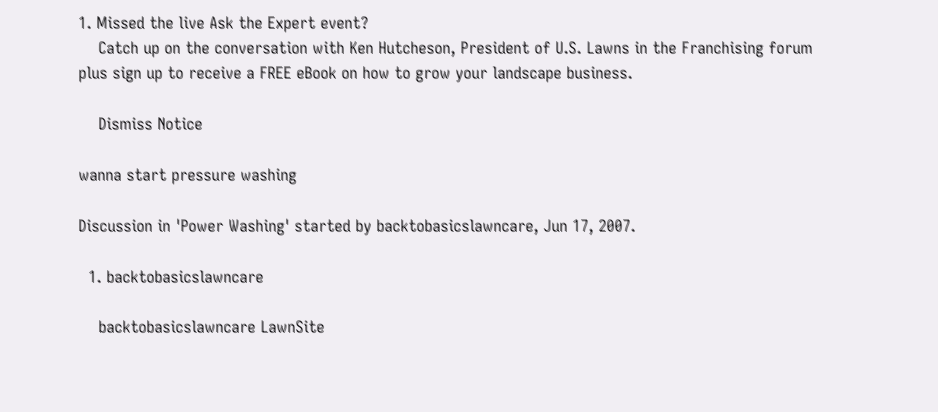1. Missed the live Ask the Expert event?
    Catch up on the conversation with Ken Hutcheson, President of U.S. Lawns in the Franchising forum plus sign up to receive a FREE eBook on how to grow your landscape business.

    Dismiss Notice

wanna start pressure washing

Discussion in 'Power Washing' started by backtobasicslawncare, Jun 17, 2007.

  1. backtobasicslawncare

    backtobasicslawncare LawnSite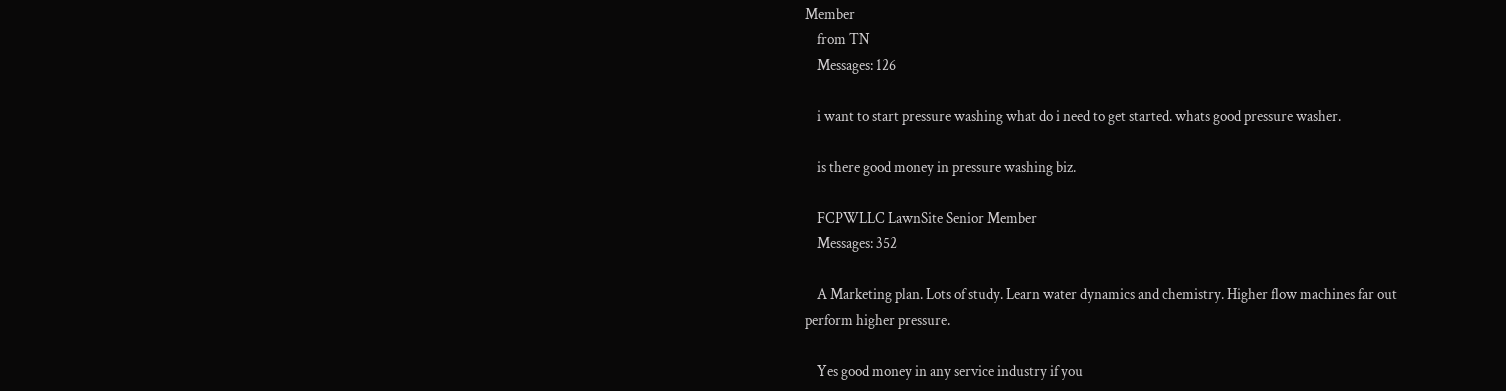Member
    from TN
    Messages: 126

    i want to start pressure washing what do i need to get started. whats good pressure washer.

    is there good money in pressure washing biz.

    FCPWLLC LawnSite Senior Member
    Messages: 352

    A Marketing plan. Lots of study. Learn water dynamics and chemistry. Higher flow machines far out perform higher pressure.

    Yes good money in any service industry if you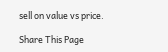sell on value vs price.

Share This Page